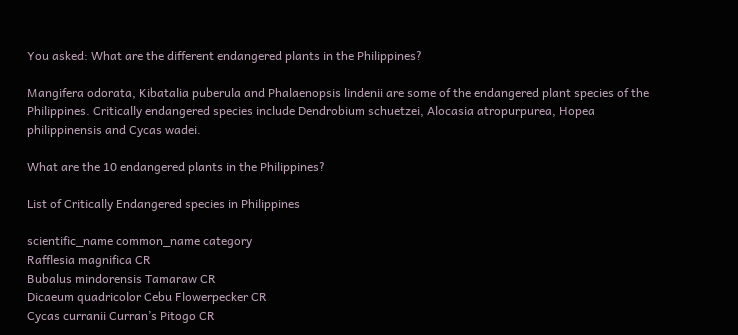You asked: What are the different endangered plants in the Philippines?

Mangifera odorata, Kibatalia puberula and Phalaenopsis lindenii are some of the endangered plant species of the Philippines. Critically endangered species include Dendrobium schuetzei, Alocasia atropurpurea, Hopea philippinensis and Cycas wadei.

What are the 10 endangered plants in the Philippines?

List of Critically Endangered species in Philippines

scientific_name common_name category
Rafflesia magnifica CR
Bubalus mindorensis Tamaraw CR
Dicaeum quadricolor Cebu Flowerpecker CR
Cycas curranii Curran’s Pitogo CR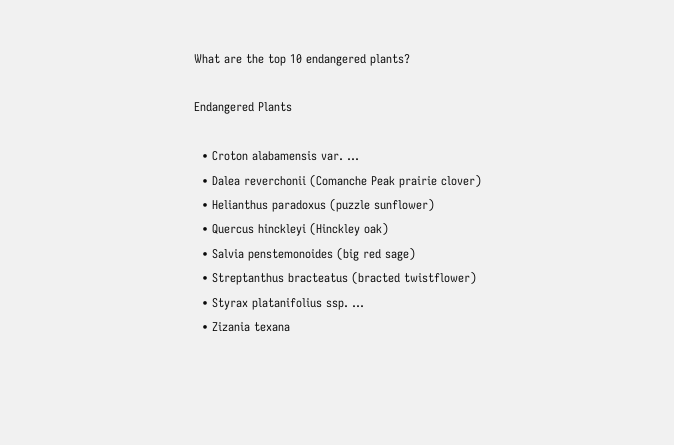What are the top 10 endangered plants?

Endangered Plants

  • Croton alabamensis var. …
  • Dalea reverchonii (Comanche Peak prairie clover)
  • Helianthus paradoxus (puzzle sunflower)
  • Quercus hinckleyi (Hinckley oak)
  • Salvia penstemonoides (big red sage)
  • Streptanthus bracteatus (bracted twistflower)
  • Styrax platanifolius ssp. …
  • Zizania texana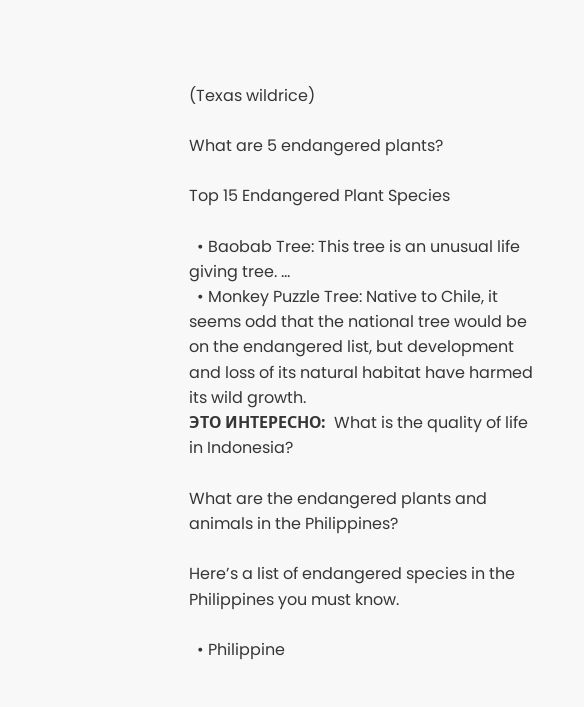(Texas wildrice)

What are 5 endangered plants?

Top 15 Endangered Plant Species

  • Baobab Tree: This tree is an unusual life giving tree. …
  • Monkey Puzzle Tree: Native to Chile, it seems odd that the national tree would be on the endangered list, but development and loss of its natural habitat have harmed its wild growth.
ЭТО ИНТЕРЕСНО:  What is the quality of life in Indonesia?

What are the endangered plants and animals in the Philippines?

Here’s a list of endangered species in the Philippines you must know.

  • Philippine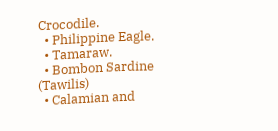Crocodile.
  • Philippine Eagle.
  • Tamaraw.
  • Bombon Sardine (Tawilis)
  • Calamian and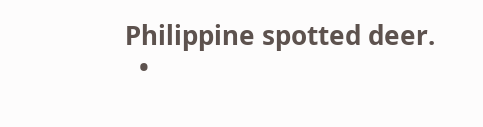Philippine spotted deer.
  •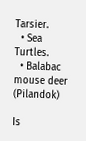Tarsier.
  • Sea Turtles.
  • Balabac mouse deer (Pilandok)

Is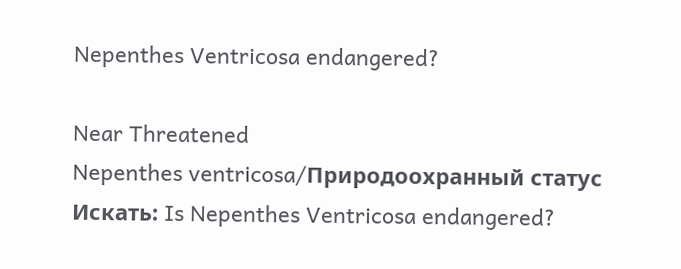Nepenthes Ventricosa endangered?

Near Threatened
Nepenthes ventricosa/Природоохранный статус
Искать: Is Nepenthes Ventricosa endangered?